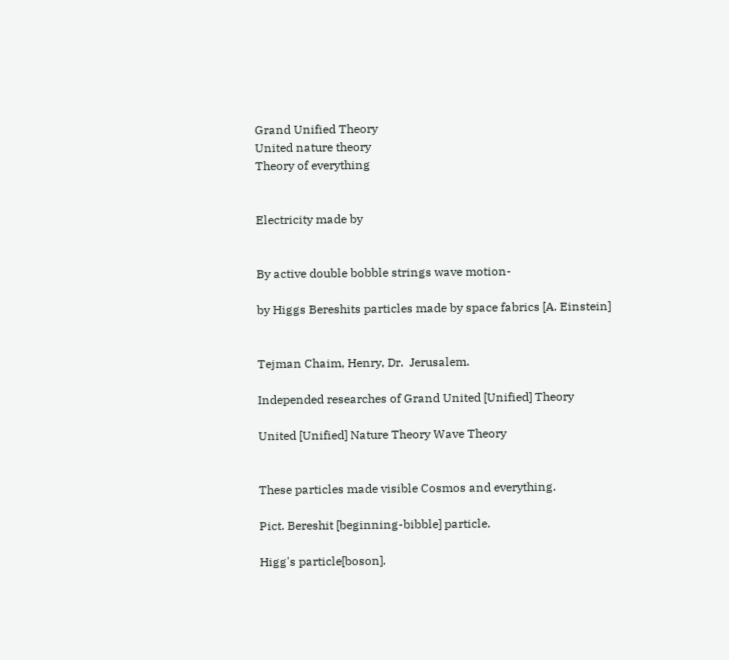Grand Unified Theory
United nature theory
Theory of everything


Electricity made by


By active double bobble strings wave motion-

by Higgs Bereshits particles made by space fabrics [A. Einstein]


Tejman Chaim, Henry, Dr.  Jerusalem.

Independed researches of Grand United [Unified] Theory

United [Unified] Nature Theory Wave Theory


These particles made visible Cosmos and everything.

Pict. Bereshit [beginning-bibble] particle.

Higg's particle[boson].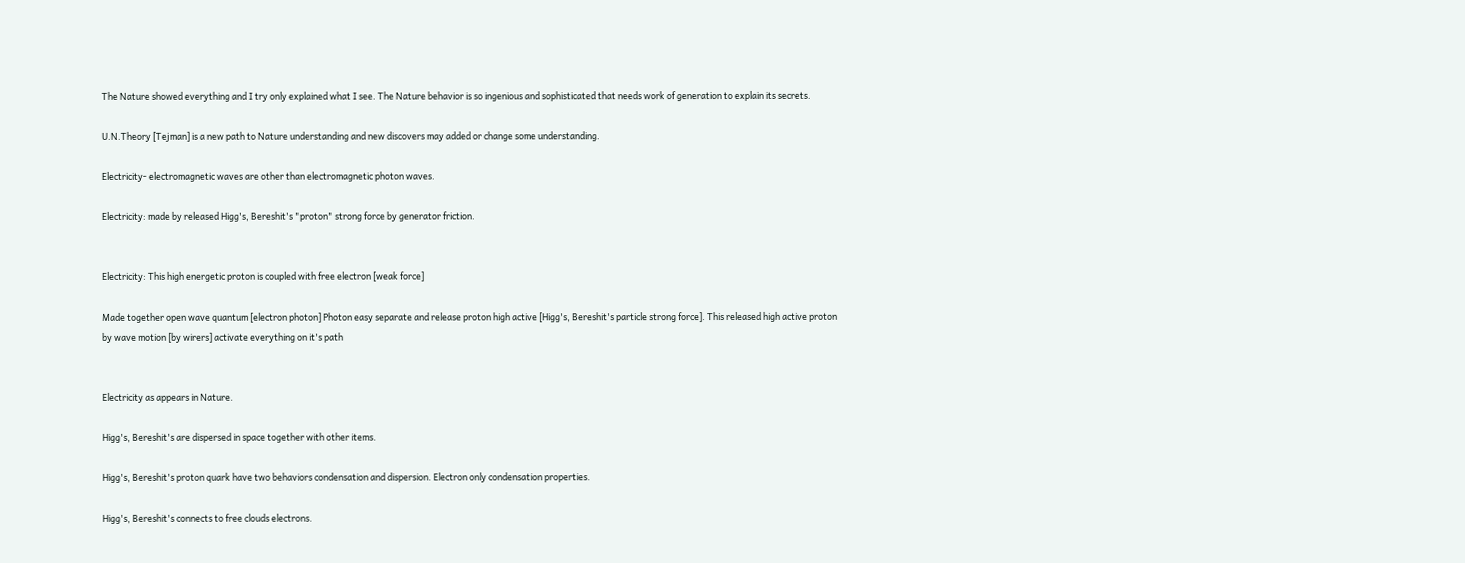The Nature showed everything and I try only explained what I see. The Nature behavior is so ingenious and sophisticated that needs work of generation to explain its secrets.

U.N.Theory [Tejman] is a new path to Nature understanding and new discovers may added or change some understanding.

Electricity- electromagnetic waves are other than electromagnetic photon waves.

Electricity: made by released Higg's, Bereshit's "proton" strong force by generator friction.


Electricity: This high energetic proton is coupled with free electron [weak force]

Made together open wave quantum [electron photon] Photon easy separate and release proton high active [Higg's, Bereshit's particle strong force]. This released high active proton by wave motion [by wirers] activate everything on it's path


Electricity as appears in Nature.

Higg's, Bereshit's are dispersed in space together with other items.

Higg's, Bereshit's proton quark have two behaviors condensation and dispersion. Electron only condensation properties.

Higg's, Bereshit's connects to free clouds electrons.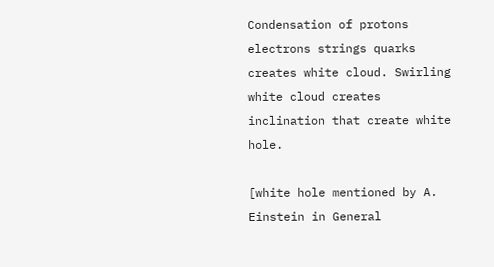Condensation of protons electrons strings quarks creates white cloud. Swirling white cloud creates inclination that create white hole.

[white hole mentioned by A. Einstein in General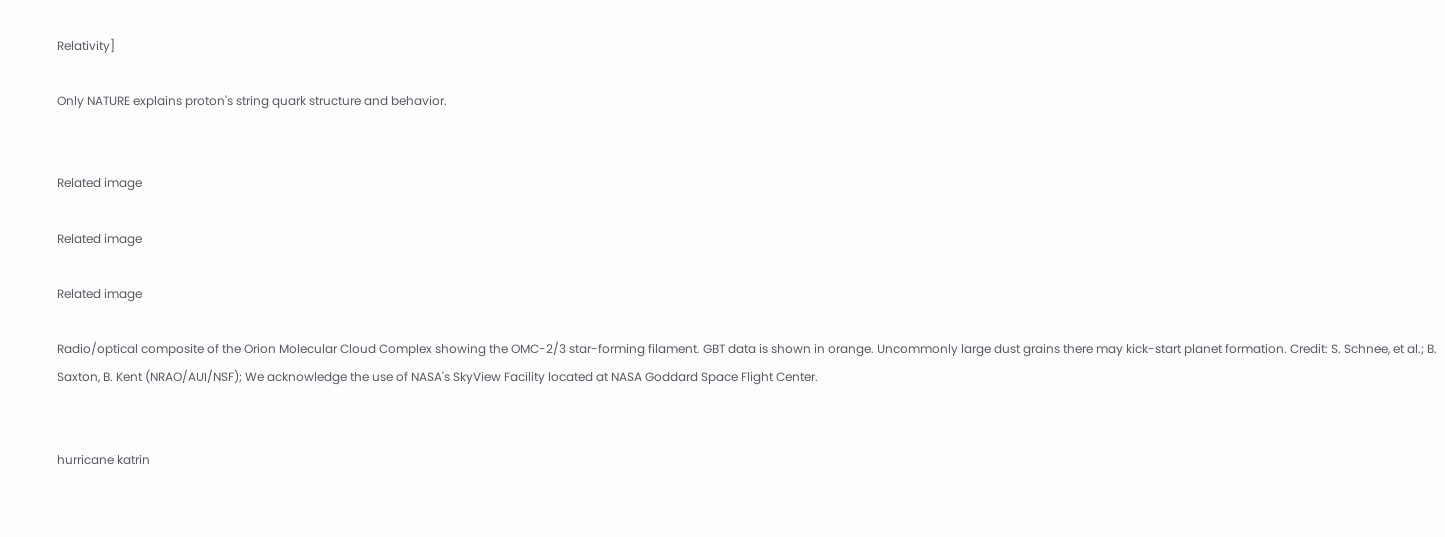Relativity]

Only NATURE explains proton's string quark structure and behavior.


Related image

Related image

Related image

Radio/optical composite of the Orion Molecular Cloud Complex showing the OMC-2/3 star-forming filament. GBT data is shown in orange. Uncommonly large dust grains there may kick-start planet formation. Credit: S. Schnee, et al.; B. Saxton, B. Kent (NRAO/AUI/NSF); We acknowledge the use of NASA's SkyView Facility located at NASA Goddard Space Flight Center.


hurricane katrin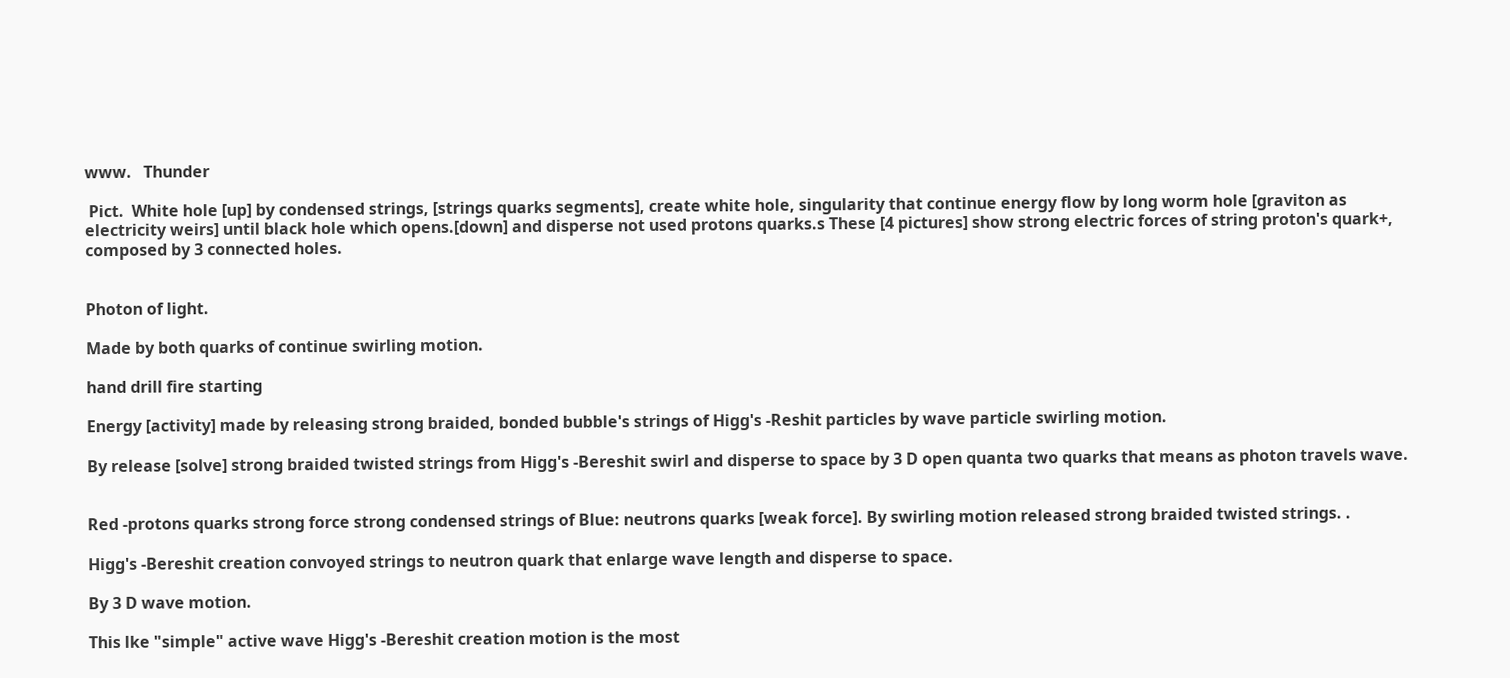www.   Thunder

 Pict.  White hole [up] by condensed strings, [strings quarks segments], create white hole, singularity that continue energy flow by long worm hole [graviton as electricity weirs] until black hole which opens.[down] and disperse not used protons quarks.s These [4 pictures] show strong electric forces of string proton's quark+, composed by 3 connected holes.


Photon of light.

Made by both quarks of continue swirling motion.

hand drill fire starting

Energy [activity] made by releasing strong braided, bonded bubble's strings of Higg's -Reshit particles by wave particle swirling motion.

By release [solve] strong braided twisted strings from Higg's -Bereshit swirl and disperse to space by 3 D open quanta two quarks that means as photon travels wave.


Red -protons quarks strong force strong condensed strings of Blue: neutrons quarks [weak force]. By swirling motion released strong braided twisted strings. .

Higg's -Bereshit creation convoyed strings to neutron quark that enlarge wave length and disperse to space.

By 3 D wave motion.

This lke "simple" active wave Higg's -Bereshit creation motion is the most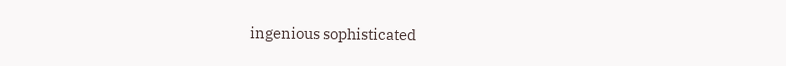ingenious sophisticated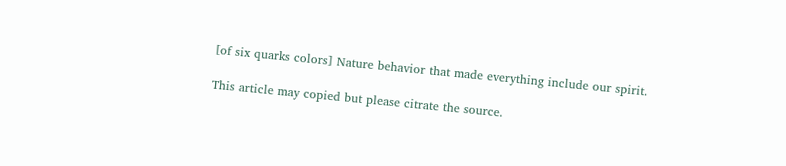[of six quarks colors] Nature behavior that made everything include our spirit.

This article may copied but please citrate the source.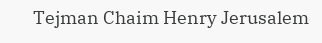Tejman Chaim Henry Jerusalem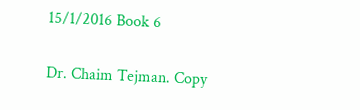15/1/2016 Book 6

Dr. Chaim Tejman. Copy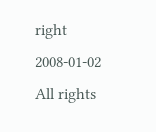right    2008-01-02 All rights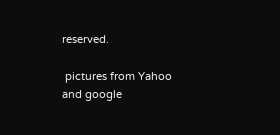reserved.

 pictures from Yahoo and google